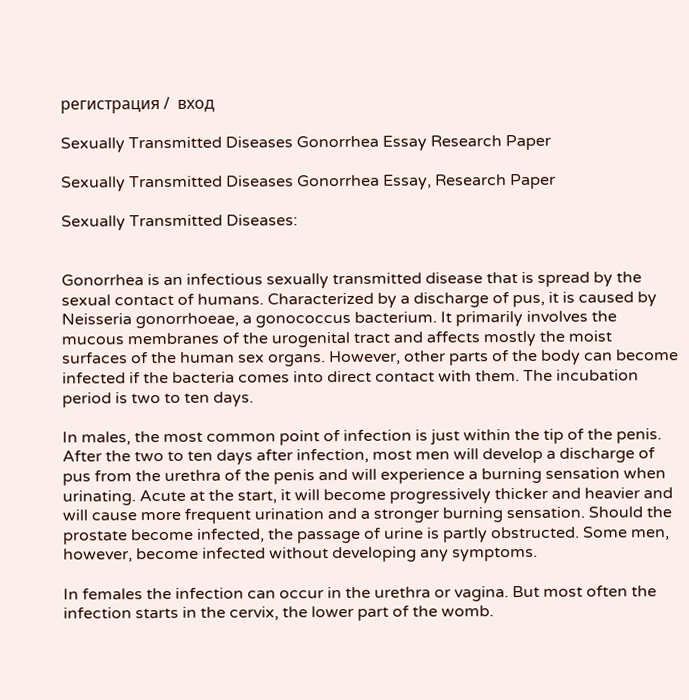регистрация /  вход

Sexually Transmitted Diseases Gonorrhea Essay Research Paper

Sexually Transmitted Diseases Gonorrhea Essay, Research Paper

Sexually Transmitted Diseases:


Gonorrhea is an infectious sexually transmitted disease that is spread by the sexual contact of humans. Characterized by a discharge of pus, it is caused by Neisseria gonorrhoeae, a gonococcus bacterium. It primarily involves the mucous membranes of the urogenital tract and affects mostly the moist surfaces of the human sex organs. However, other parts of the body can become infected if the bacteria comes into direct contact with them. The incubation period is two to ten days.

In males, the most common point of infection is just within the tip of the penis. After the two to ten days after infection, most men will develop a discharge of pus from the urethra of the penis and will experience a burning sensation when urinating. Acute at the start, it will become progressively thicker and heavier and will cause more frequent urination and a stronger burning sensation. Should the prostate become infected, the passage of urine is partly obstructed. Some men, however, become infected without developing any symptoms.

In females the infection can occur in the urethra or vagina. But most often the infection starts in the cervix, the lower part of the womb.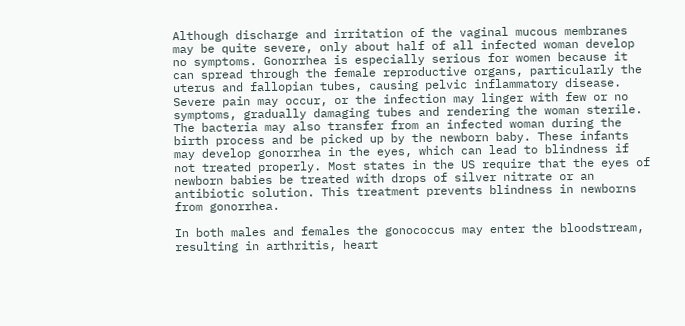Although discharge and irritation of the vaginal mucous membranes may be quite severe, only about half of all infected woman develop no symptoms. Gonorrhea is especially serious for women because it can spread through the female reproductive organs, particularly the uterus and fallopian tubes, causing pelvic inflammatory disease. Severe pain may occur, or the infection may linger with few or no symptoms, gradually damaging tubes and rendering the woman sterile. The bacteria may also transfer from an infected woman during the birth process and be picked up by the newborn baby. These infants may develop gonorrhea in the eyes, which can lead to blindness if not treated properly. Most states in the US require that the eyes of newborn babies be treated with drops of silver nitrate or an antibiotic solution. This treatment prevents blindness in newborns from gonorrhea.

In both males and females the gonococcus may enter the bloodstream, resulting in arthritis, heart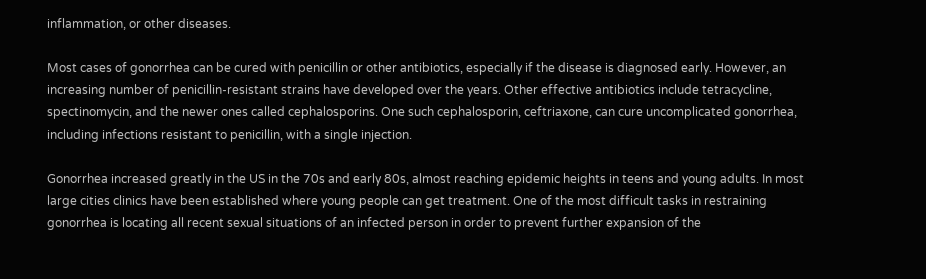inflammation, or other diseases.

Most cases of gonorrhea can be cured with penicillin or other antibiotics, especially if the disease is diagnosed early. However, an increasing number of penicillin-resistant strains have developed over the years. Other effective antibiotics include tetracycline, spectinomycin, and the newer ones called cephalosporins. One such cephalosporin, ceftriaxone, can cure uncomplicated gonorrhea, including infections resistant to penicillin, with a single injection.

Gonorrhea increased greatly in the US in the 70s and early 80s, almost reaching epidemic heights in teens and young adults. In most large cities clinics have been established where young people can get treatment. One of the most difficult tasks in restraining gonorrhea is locating all recent sexual situations of an infected person in order to prevent further expansion of the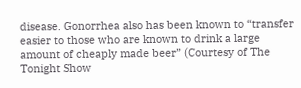disease. Gonorrhea also has been known to “transfer easier to those who are known to drink a large amount of cheaply made beer” (Courtesy of The Tonight Show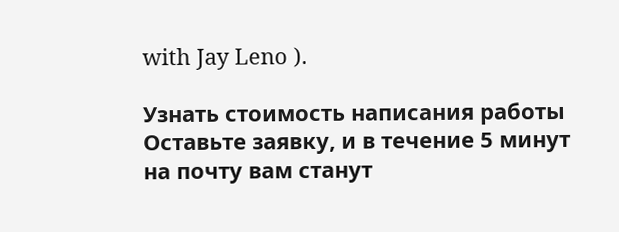with Jay Leno ).

Узнать стоимость написания работы
Оставьте заявку, и в течение 5 минут на почту вам станут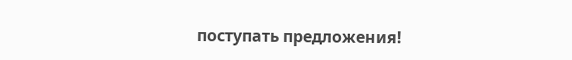поступать предложения!